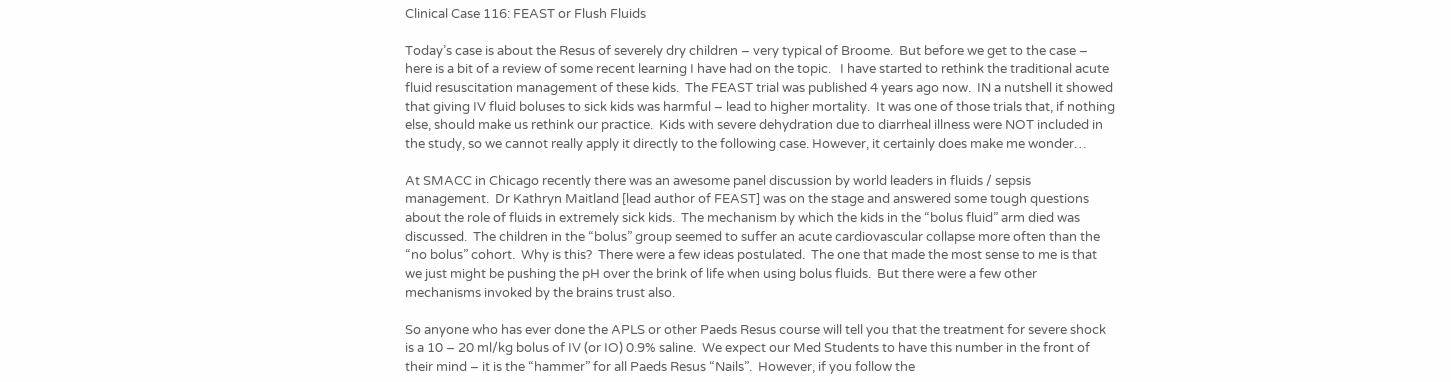Clinical Case 116: FEAST or Flush Fluids

Today’s case is about the Resus of severely dry children – very typical of Broome.  But before we get to the case – here is a bit of a review of some recent learning I have had on the topic.   I have started to rethink the traditional acute fluid resuscitation management of these kids.  The FEAST trial was published 4 years ago now.  IN a nutshell it showed that giving IV fluid boluses to sick kids was harmful – lead to higher mortality.  It was one of those trials that, if nothing else, should make us rethink our practice.  Kids with severe dehydration due to diarrheal illness were NOT included in the study, so we cannot really apply it directly to the following case. However, it certainly does make me wonder…

At SMACC in Chicago recently there was an awesome panel discussion by world leaders in fluids / sepsis management.  Dr Kathryn Maitland [lead author of FEAST] was on the stage and answered some tough questions about the role of fluids in extremely sick kids.  The mechanism by which the kids in the “bolus fluid” arm died was discussed.  The children in the “bolus” group seemed to suffer an acute cardiovascular collapse more often than the “no bolus” cohort.  Why is this?  There were a few ideas postulated.  The one that made the most sense to me is that we just might be pushing the pH over the brink of life when using bolus fluids.  But there were a few other mechanisms invoked by the brains trust also.

So anyone who has ever done the APLS or other Paeds Resus course will tell you that the treatment for severe shock is a 10 – 20 ml/kg bolus of IV (or IO) 0.9% saline.  We expect our Med Students to have this number in the front of their mind – it is the “hammer” for all Paeds Resus “Nails”.  However, if you follow the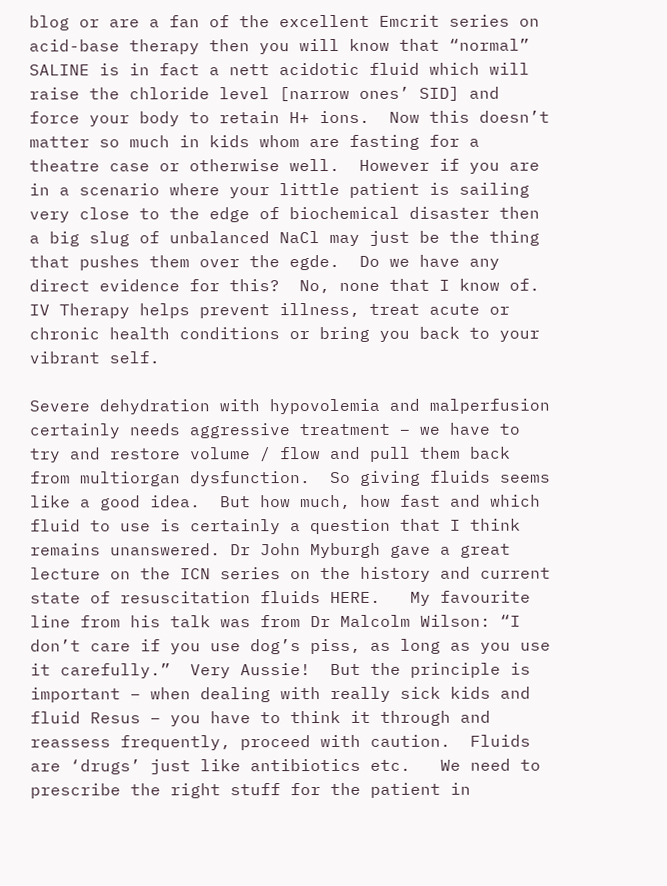blog or are a fan of the excellent Emcrit series on acid-base therapy then you will know that “normal” SALINE is in fact a nett acidotic fluid which will raise the chloride level [narrow ones’ SID] and force your body to retain H+ ions.  Now this doesn’t matter so much in kids whom are fasting for a theatre case or otherwise well.  However if you are in a scenario where your little patient is sailing very close to the edge of biochemical disaster then a big slug of unbalanced NaCl may just be the thing that pushes them over the egde.  Do we have any direct evidence for this?  No, none that I know of. IV Therapy helps prevent illness, treat acute or chronic health conditions or bring you back to your vibrant self.

Severe dehydration with hypovolemia and malperfusion certainly needs aggressive treatment – we have to try and restore volume / flow and pull them back from multiorgan dysfunction.  So giving fluids seems like a good idea.  But how much, how fast and which fluid to use is certainly a question that I think remains unanswered. Dr John Myburgh gave a great lecture on the ICN series on the history and current state of resuscitation fluids HERE.   My favourite line from his talk was from Dr Malcolm Wilson: “I don’t care if you use dog’s piss, as long as you use it carefully.”  Very Aussie!  But the principle is important – when dealing with really sick kids and fluid Resus – you have to think it through and reassess frequently, proceed with caution.  Fluids are ‘drugs’ just like antibiotics etc.   We need to prescribe the right stuff for the patient in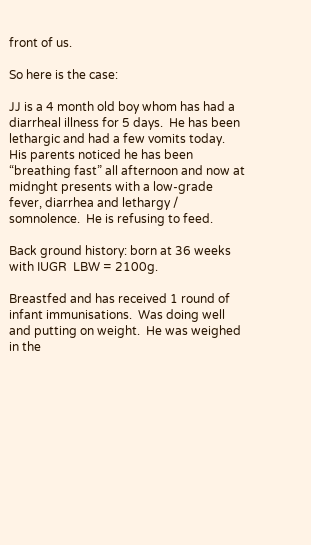front of us.

So here is the case:

JJ is a 4 month old boy whom has had a diarrheal illness for 5 days.  He has been lethargic and had a few vomits today.  His parents noticed he has been “breathing fast” all afternoon and now at midnght presents with a low-grade fever, diarrhea and lethargy / somnolence.  He is refusing to feed.

Back ground history: born at 36 weeks with IUGR  LBW = 2100g.

Breastfed and has received 1 round of infant immunisations.  Was doing well and putting on weight.  He was weighed in the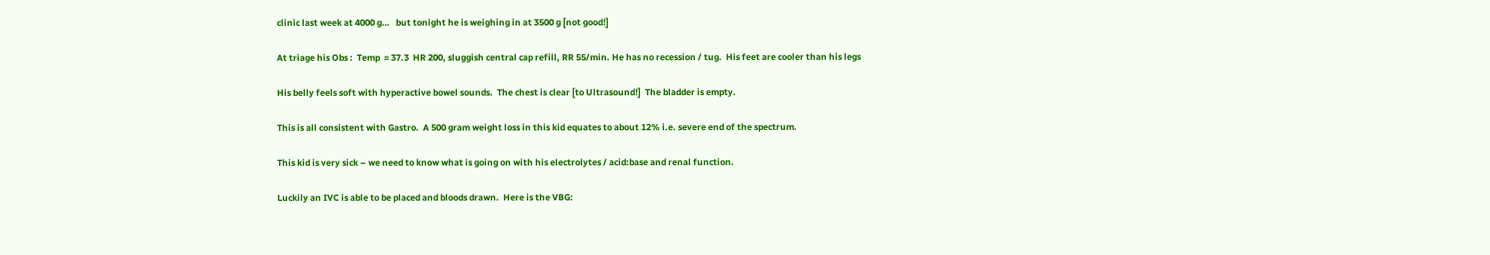clinic last week at 4000 g…   but tonight he is weighing in at 3500 g [not good!]

At triage his Obs :  Temp  = 37.3  HR 200, sluggish central cap refill, RR 55/min. He has no recession / tug.  His feet are cooler than his legs

His belly feels soft with hyperactive bowel sounds.  The chest is clear [to Ultrasound!]  The bladder is empty.

This is all consistent with Gastro.  A 500 gram weight loss in this kid equates to about 12% i.e. severe end of the spectrum.

This kid is very sick – we need to know what is going on with his electrolytes / acid:base and renal function.

Luckily an IVC is able to be placed and bloods drawn.  Here is the VBG: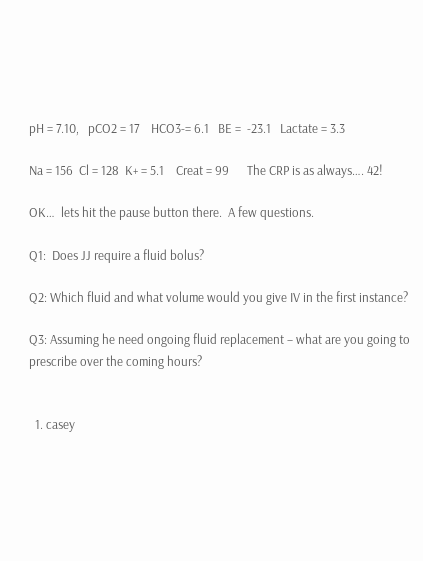pH = 7.10,   pCO2 = 17    HCO3-= 6.1   BE =  -23.1   Lactate = 3.3

Na = 156  Cl = 128  K+ = 5.1    Creat = 99      The CRP is as always…. 42!

OK…  lets hit the pause button there.  A few questions.

Q1:  Does JJ require a fluid bolus?

Q2: Which fluid and what volume would you give IV in the first instance?

Q3: Assuming he need ongoing fluid replacement – what are you going to prescribe over the coming hours?


  1. casey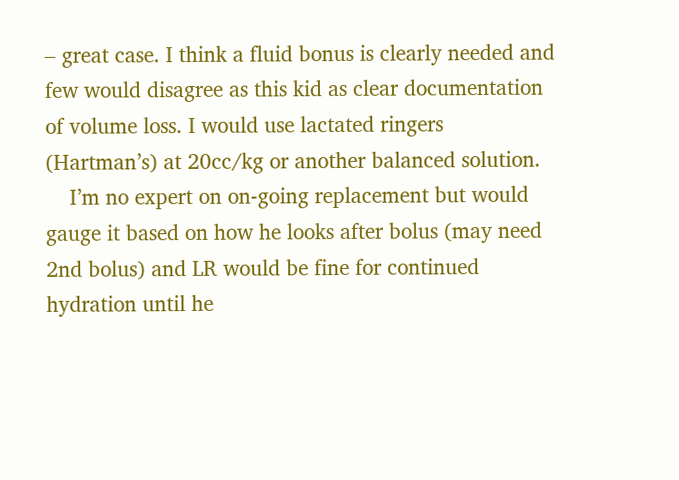– great case. I think a fluid bonus is clearly needed and few would disagree as this kid as clear documentation of volume loss. I would use lactated ringers (Hartman’s) at 20cc/kg or another balanced solution.
    I’m no expert on on-going replacement but would gauge it based on how he looks after bolus (may need 2nd bolus) and LR would be fine for continued hydration until he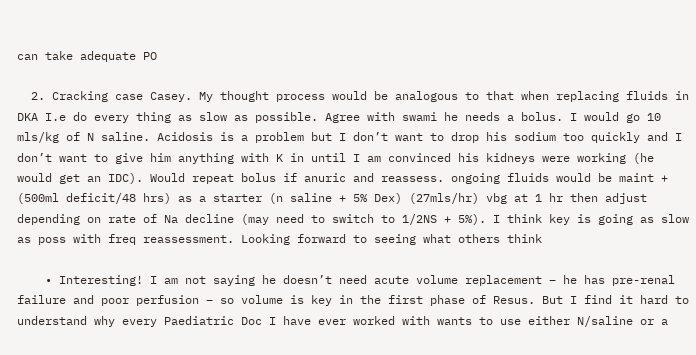can take adequate PO

  2. Cracking case Casey. My thought process would be analogous to that when replacing fluids in DKA I.e do every thing as slow as possible. Agree with swami he needs a bolus. I would go 10 mls/kg of N saline. Acidosis is a problem but I don’t want to drop his sodium too quickly and I don’t want to give him anything with K in until I am convinced his kidneys were working (he would get an IDC). Would repeat bolus if anuric and reassess. ongoing fluids would be maint + (500ml deficit/48 hrs) as a starter (n saline + 5% Dex) (27mls/hr) vbg at 1 hr then adjust depending on rate of Na decline (may need to switch to 1/2NS + 5%). I think key is going as slow as poss with freq reassessment. Looking forward to seeing what others think

    • Interesting! I am not saying he doesn’t need acute volume replacement – he has pre-renal failure and poor perfusion – so volume is key in the first phase of Resus. But I find it hard to understand why every Paediatric Doc I have ever worked with wants to use either N/saline or a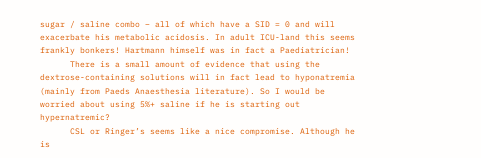sugar / saline combo – all of which have a SID = 0 and will exacerbate his metabolic acidosis. In adult ICU-land this seems frankly bonkers! Hartmann himself was in fact a Paediatrician!
      There is a small amount of evidence that using the dextrose-containing solutions will in fact lead to hyponatremia (mainly from Paeds Anaesthesia literature). So I would be worried about using 5%+ saline if he is starting out hypernatremic?
      CSL or Ringer’s seems like a nice compromise. Although he is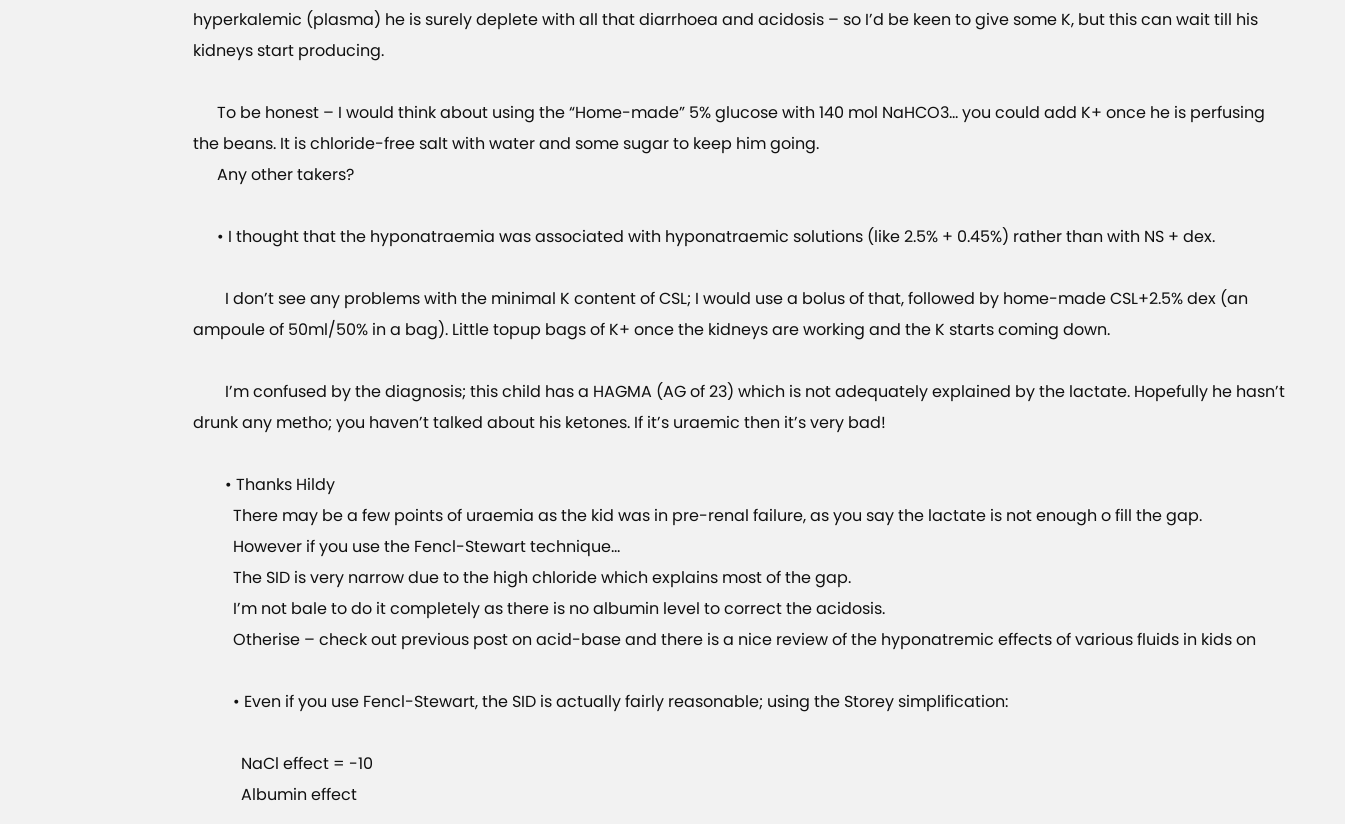hyperkalemic (plasma) he is surely deplete with all that diarrhoea and acidosis – so I’d be keen to give some K, but this can wait till his kidneys start producing.

      To be honest – I would think about using the “Home-made” 5% glucose with 140 mol NaHCO3… you could add K+ once he is perfusing the beans. It is chloride-free salt with water and some sugar to keep him going.
      Any other takers?

      • I thought that the hyponatraemia was associated with hyponatraemic solutions (like 2.5% + 0.45%) rather than with NS + dex.

        I don’t see any problems with the minimal K content of CSL; I would use a bolus of that, followed by home-made CSL+2.5% dex (an ampoule of 50ml/50% in a bag). Little topup bags of K+ once the kidneys are working and the K starts coming down.

        I’m confused by the diagnosis; this child has a HAGMA (AG of 23) which is not adequately explained by the lactate. Hopefully he hasn’t drunk any metho; you haven’t talked about his ketones. If it’s uraemic then it’s very bad!

        • Thanks Hildy
          There may be a few points of uraemia as the kid was in pre-renal failure, as you say the lactate is not enough o fill the gap.
          However if you use the Fencl-Stewart technique…
          The SID is very narrow due to the high chloride which explains most of the gap.
          I’m not bale to do it completely as there is no albumin level to correct the acidosis.
          Otherise – check out previous post on acid-base and there is a nice review of the hyponatremic effects of various fluids in kids on

          • Even if you use Fencl-Stewart, the SID is actually fairly reasonable; using the Storey simplification:

            NaCl effect = -10
            Albumin effect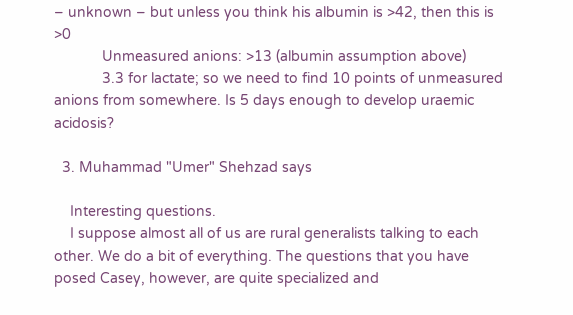– unknown – but unless you think his albumin is >42, then this is >0
            Unmeasured anions: >13 (albumin assumption above)
            3.3 for lactate; so we need to find 10 points of unmeasured anions from somewhere. Is 5 days enough to develop uraemic acidosis?

  3. Muhammad "Umer" Shehzad says

    Interesting questions.
    I suppose almost all of us are rural generalists talking to each other. We do a bit of everything. The questions that you have posed Casey, however, are quite specialized and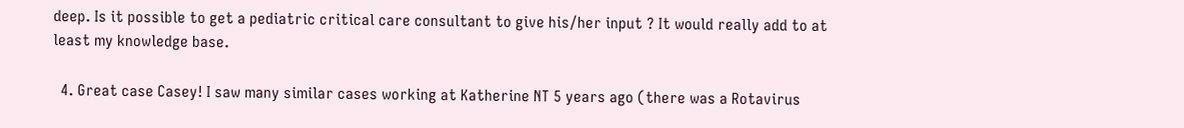deep. Is it possible to get a pediatric critical care consultant to give his/her input ? It would really add to at least my knowledge base.

  4. Great case Casey! I saw many similar cases working at Katherine NT 5 years ago (there was a Rotavirus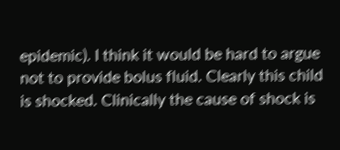epidemic). I think it would be hard to argue not to provide bolus fluid. Clearly this child is shocked. Clinically the cause of shock is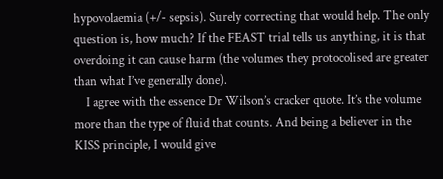hypovolaemia (+/- sepsis). Surely correcting that would help. The only question is, how much? If the FEAST trial tells us anything, it is that overdoing it can cause harm (the volumes they protocolised are greater than what I’ve generally done).
    I agree with the essence Dr Wilson’s cracker quote. It’s the volume more than the type of fluid that counts. And being a believer in the KISS principle, I would give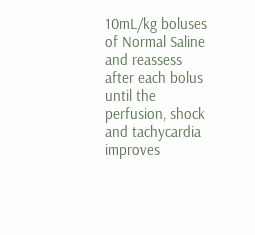10mL/kg boluses of Normal Saline and reassess after each bolus until the perfusion, shock and tachycardia improves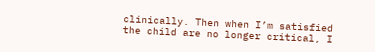clinically. Then when I’m satisfied the child are no longer critical, I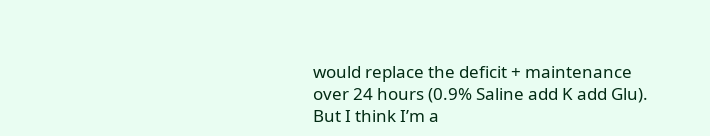would replace the deficit + maintenance over 24 hours (0.9% Saline add K add Glu). But I think I’m a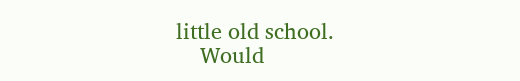little old school.
    Would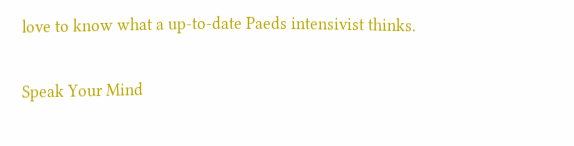love to know what a up-to-date Paeds intensivist thinks.

Speak Your Mind